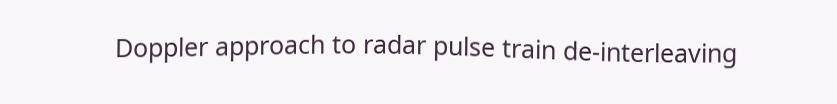Doppler approach to radar pulse train de-interleaving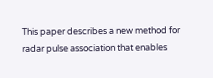This paper describes a new method for radar pulse association that enables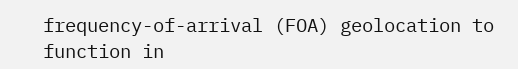frequency-of-arrival (FOA) geolocation to function in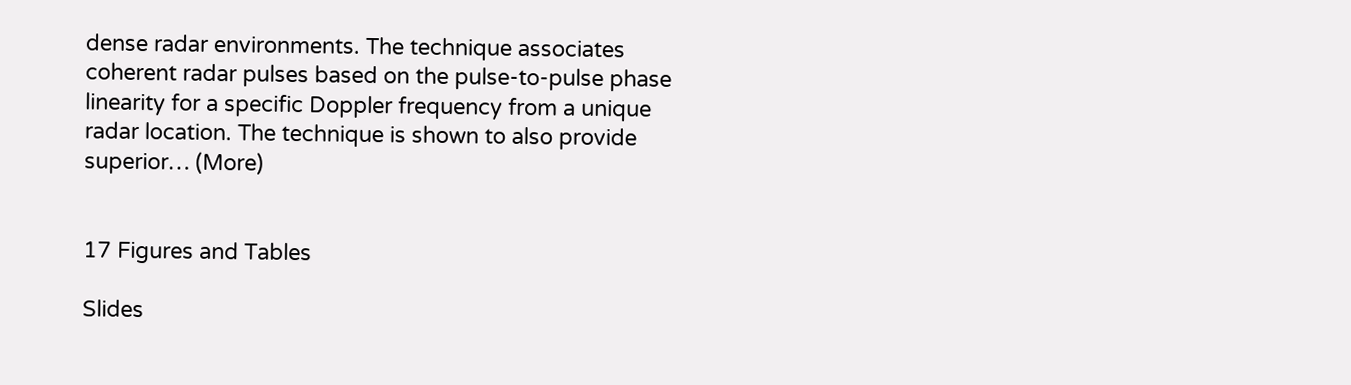dense radar environments. The technique associates coherent radar pulses based on the pulse-to-pulse phase linearity for a specific Doppler frequency from a unique radar location. The technique is shown to also provide superior… (More)


17 Figures and Tables

Slides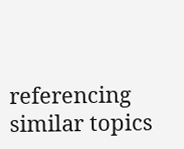referencing similar topics